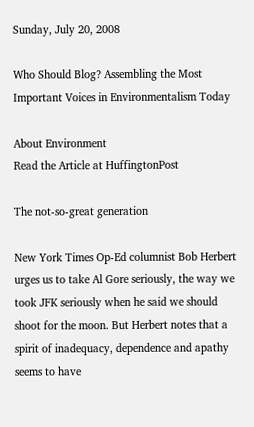Sunday, July 20, 2008

Who Should Blog? Assembling the Most Important Voices in Environmentalism Today

About Environment
Read the Article at HuffingtonPost

The not-so-great generation

New York Times Op-Ed columnist Bob Herbert urges us to take Al Gore seriously, the way we took JFK seriously when he said we should shoot for the moon. But Herbert notes that a spirit of inadequacy, dependence and apathy seems to have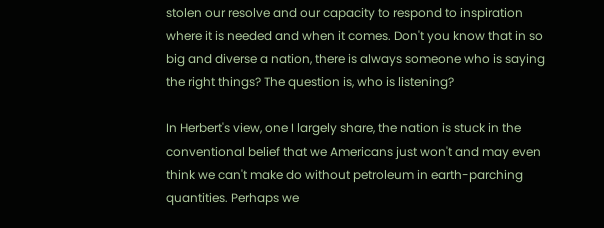stolen our resolve and our capacity to respond to inspiration where it is needed and when it comes. Don't you know that in so big and diverse a nation, there is always someone who is saying the right things? The question is, who is listening?

In Herbert's view, one I largely share, the nation is stuck in the conventional belief that we Americans just won't and may even think we can't make do without petroleum in earth-parching quantities. Perhaps we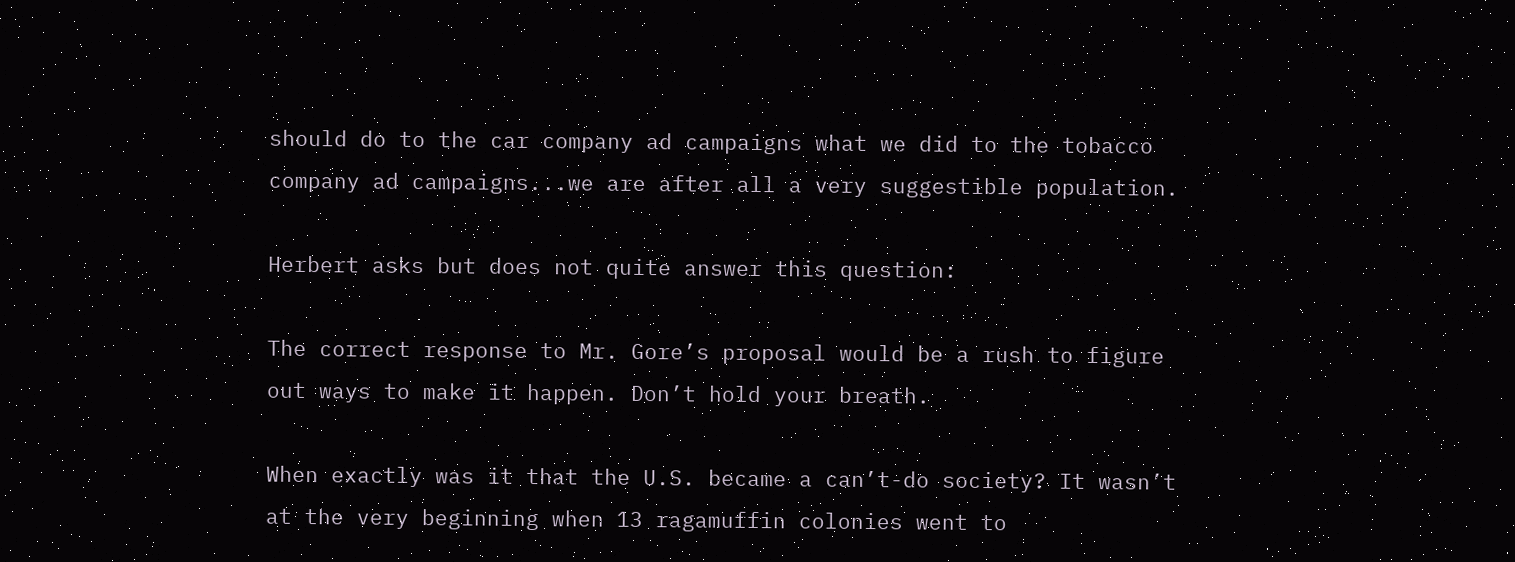should do to the car company ad campaigns what we did to the tobacco company ad campaigns...we are after all a very suggestible population.

Herbert asks but does not quite answer this question:

The correct response to Mr. Gore’s proposal would be a rush to figure out ways to make it happen. Don’t hold your breath.

When exactly was it that the U.S. became a can’t-do society? It wasn’t at the very beginning when 13 ragamuffin colonies went to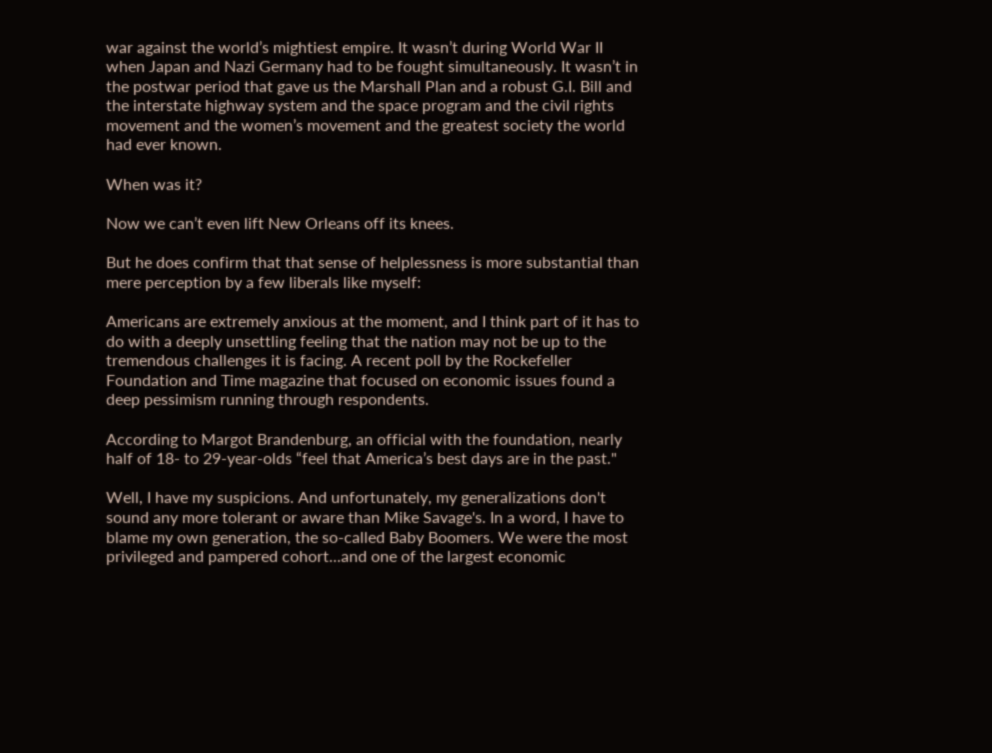war against the world’s mightiest empire. It wasn’t during World War II when Japan and Nazi Germany had to be fought simultaneously. It wasn’t in the postwar period that gave us the Marshall Plan and a robust G.I. Bill and the interstate highway system and the space program and the civil rights movement and the women’s movement and the greatest society the world had ever known.

When was it?

Now we can’t even lift New Orleans off its knees.

But he does confirm that that sense of helplessness is more substantial than mere perception by a few liberals like myself:

Americans are extremely anxious at the moment, and I think part of it has to do with a deeply unsettling feeling that the nation may not be up to the tremendous challenges it is facing. A recent poll by the Rockefeller Foundation and Time magazine that focused on economic issues found a deep pessimism running through respondents.

According to Margot Brandenburg, an official with the foundation, nearly half of 18- to 29-year-olds “feel that America’s best days are in the past."

Well, I have my suspicions. And unfortunately, my generalizations don't sound any more tolerant or aware than Mike Savage's. In a word, I have to blame my own generation, the so-called Baby Boomers. We were the most privileged and pampered cohort...and one of the largest economic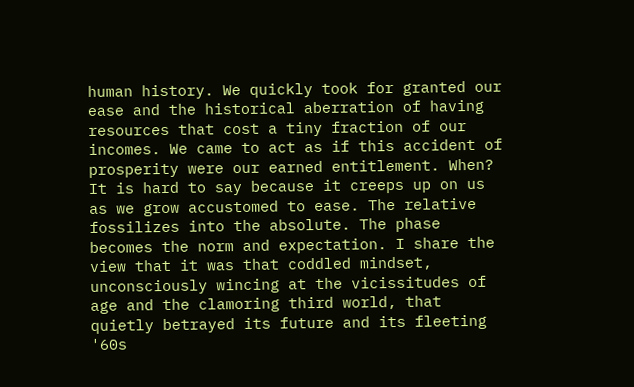human history. We quickly took for granted our ease and the historical aberration of having resources that cost a tiny fraction of our incomes. We came to act as if this accident of prosperity were our earned entitlement. When? It is hard to say because it creeps up on us as we grow accustomed to ease. The relative fossilizes into the absolute. The phase becomes the norm and expectation. I share the view that it was that coddled mindset, unconsciously wincing at the vicissitudes of age and the clamoring third world, that quietly betrayed its future and its fleeting '60s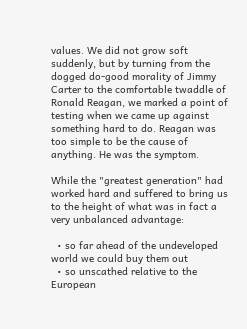values. We did not grow soft suddenly, but by turning from the dogged do-good morality of Jimmy Carter to the comfortable twaddle of Ronald Reagan, we marked a point of testing when we came up against something hard to do. Reagan was too simple to be the cause of anything. He was the symptom.

While the "greatest generation" had worked hard and suffered to bring us to the height of what was in fact a very unbalanced advantage:

  • so far ahead of the undeveloped world we could buy them out
  • so unscathed relative to the European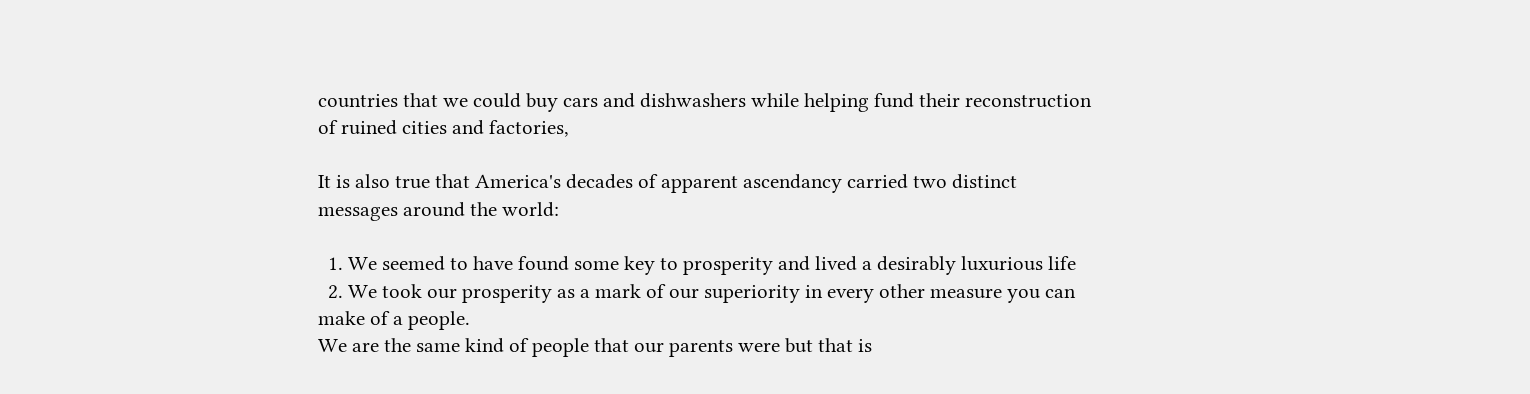countries that we could buy cars and dishwashers while helping fund their reconstruction of ruined cities and factories,

It is also true that America's decades of apparent ascendancy carried two distinct messages around the world:

  1. We seemed to have found some key to prosperity and lived a desirably luxurious life
  2. We took our prosperity as a mark of our superiority in every other measure you can make of a people.
We are the same kind of people that our parents were but that is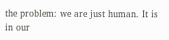the problem: we are just human. It is in our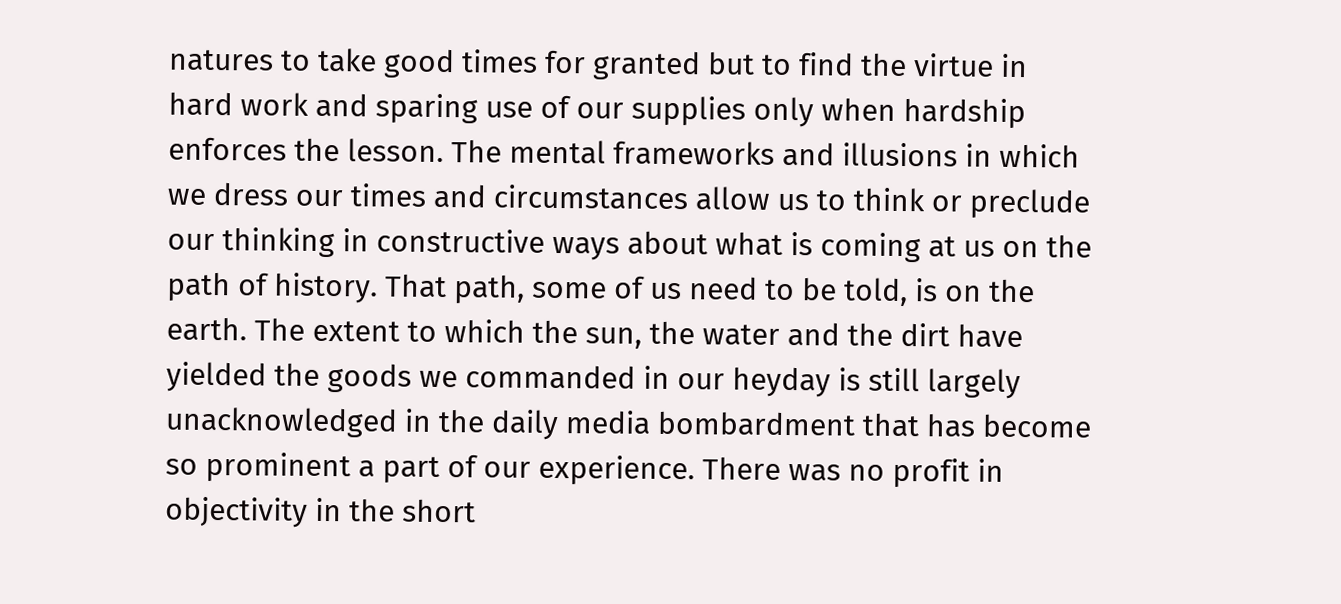natures to take good times for granted but to find the virtue in hard work and sparing use of our supplies only when hardship enforces the lesson. The mental frameworks and illusions in which we dress our times and circumstances allow us to think or preclude our thinking in constructive ways about what is coming at us on the path of history. That path, some of us need to be told, is on the earth. The extent to which the sun, the water and the dirt have yielded the goods we commanded in our heyday is still largely unacknowledged in the daily media bombardment that has become so prominent a part of our experience. There was no profit in objectivity in the short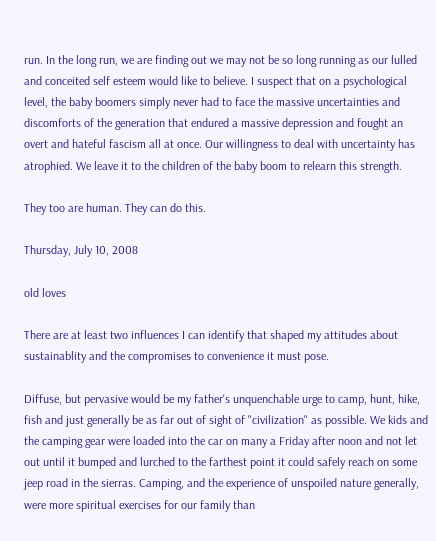run. In the long run, we are finding out we may not be so long running as our lulled and conceited self esteem would like to believe. I suspect that on a psychological level, the baby boomers simply never had to face the massive uncertainties and discomforts of the generation that endured a massive depression and fought an overt and hateful fascism all at once. Our willingness to deal with uncertainty has atrophied. We leave it to the children of the baby boom to relearn this strength.

They too are human. They can do this.

Thursday, July 10, 2008

old loves

There are at least two influences I can identify that shaped my attitudes about sustainablity and the compromises to convenience it must pose.

Diffuse, but pervasive would be my father's unquenchable urge to camp, hunt, hike, fish and just generally be as far out of sight of "civilization" as possible. We kids and the camping gear were loaded into the car on many a Friday after noon and not let out until it bumped and lurched to the farthest point it could safely reach on some jeep road in the sierras. Camping, and the experience of unspoiled nature generally, were more spiritual exercises for our family than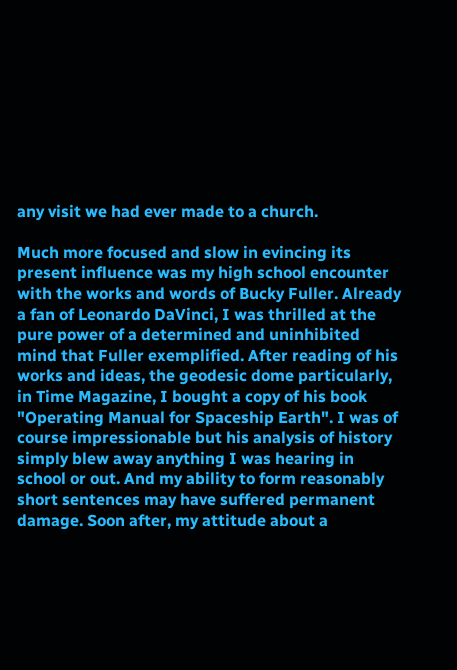any visit we had ever made to a church.

Much more focused and slow in evincing its present influence was my high school encounter with the works and words of Bucky Fuller. Already a fan of Leonardo DaVinci, I was thrilled at the pure power of a determined and uninhibited mind that Fuller exemplified. After reading of his works and ideas, the geodesic dome particularly, in Time Magazine, I bought a copy of his book "Operating Manual for Spaceship Earth". I was of course impressionable but his analysis of history simply blew away anything I was hearing in school or out. And my ability to form reasonably short sentences may have suffered permanent damage. Soon after, my attitude about a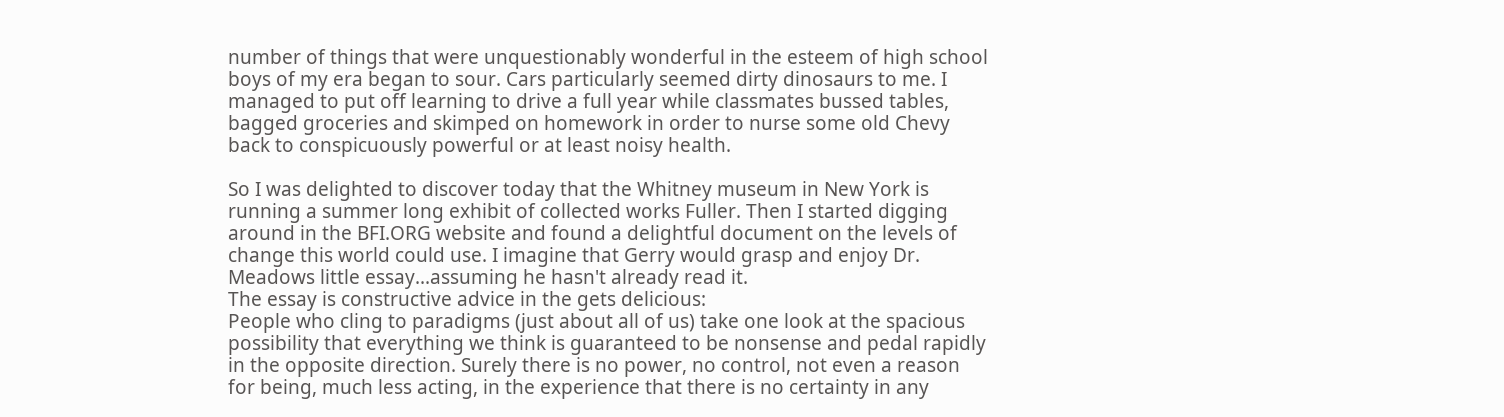number of things that were unquestionably wonderful in the esteem of high school boys of my era began to sour. Cars particularly seemed dirty dinosaurs to me. I managed to put off learning to drive a full year while classmates bussed tables, bagged groceries and skimped on homework in order to nurse some old Chevy back to conspicuously powerful or at least noisy health.

So I was delighted to discover today that the Whitney museum in New York is running a summer long exhibit of collected works Fuller. Then I started digging around in the BFI.ORG website and found a delightful document on the levels of change this world could use. I imagine that Gerry would grasp and enjoy Dr. Meadows little essay...assuming he hasn't already read it.
The essay is constructive advice in the gets delicious:
People who cling to paradigms (just about all of us) take one look at the spacious possibility that everything we think is guaranteed to be nonsense and pedal rapidly in the opposite direction. Surely there is no power, no control, not even a reason for being, much less acting, in the experience that there is no certainty in any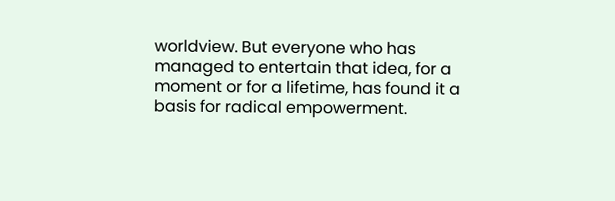worldview. But everyone who has managed to entertain that idea, for a moment or for a lifetime, has found it a basis for radical empowerment.